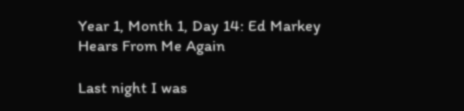Year 1, Month 1, Day 14: Ed Markey Hears From Me Again

Last night I was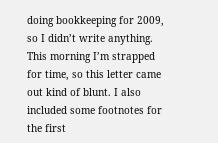doing bookkeeping for 2009, so I didn’t write anything. This morning I’m strapped for time, so this letter came out kind of blunt. I also included some footnotes for the first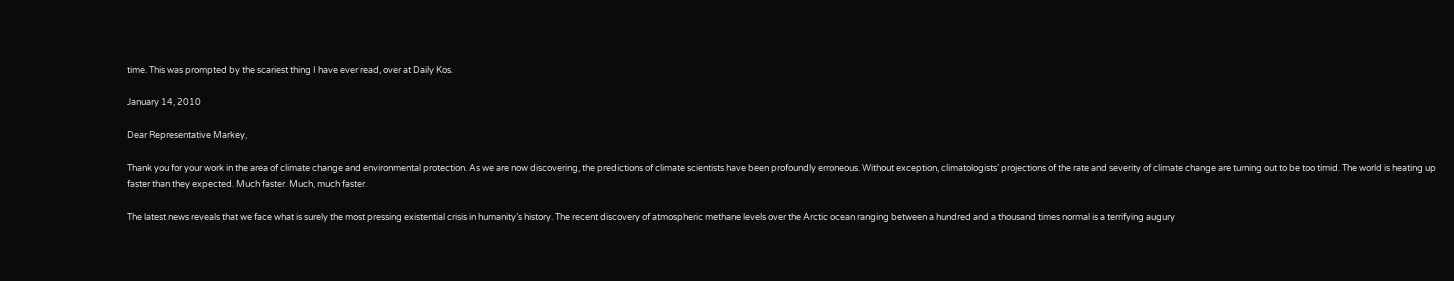time. This was prompted by the scariest thing I have ever read, over at Daily Kos.

January 14, 2010

Dear Representative Markey,

Thank you for your work in the area of climate change and environmental protection. As we are now discovering, the predictions of climate scientists have been profoundly erroneous. Without exception, climatologists’ projections of the rate and severity of climate change are turning out to be too timid. The world is heating up faster than they expected. Much faster. Much, much faster.

The latest news reveals that we face what is surely the most pressing existential crisis in humanity’s history. The recent discovery of atmospheric methane levels over the Arctic ocean ranging between a hundred and a thousand times normal is a terrifying augury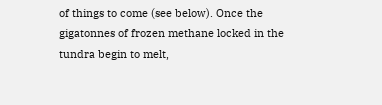of things to come (see below). Once the gigatonnes of frozen methane locked in the tundra begin to melt,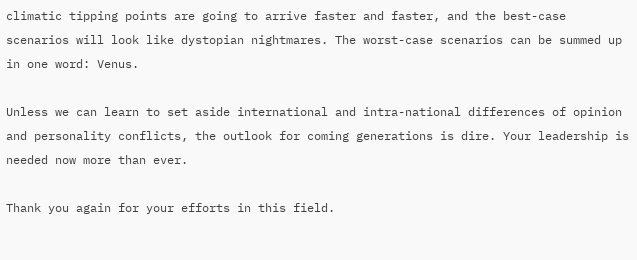climatic tipping points are going to arrive faster and faster, and the best-case scenarios will look like dystopian nightmares. The worst-case scenarios can be summed up in one word: Venus.

Unless we can learn to set aside international and intra-national differences of opinion and personality conflicts, the outlook for coming generations is dire. Your leadership is needed now more than ever.

Thank you again for your efforts in this field.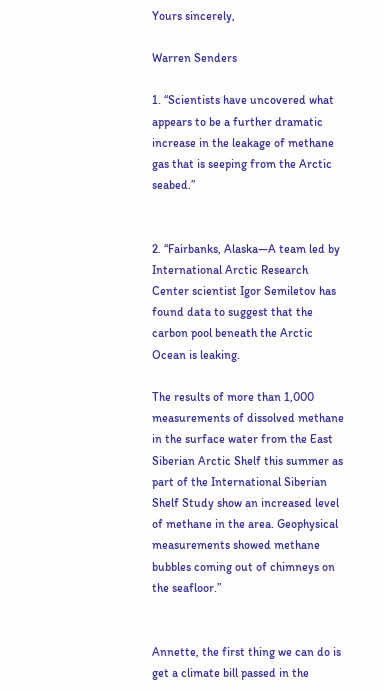Yours sincerely,

Warren Senders

1. “Scientists have uncovered what appears to be a further dramatic increase in the leakage of methane gas that is seeping from the Arctic seabed.”


2. “Fairbanks, Alaska—A team led by International Arctic Research Center scientist Igor Semiletov has found data to suggest that the carbon pool beneath the Arctic Ocean is leaking.

The results of more than 1,000 measurements of dissolved methane in the surface water from the East Siberian Arctic Shelf this summer as part of the International Siberian Shelf Study show an increased level of methane in the area. Geophysical measurements showed methane bubbles coming out of chimneys on the seafloor.”


Annette, the first thing we can do is get a climate bill passed in the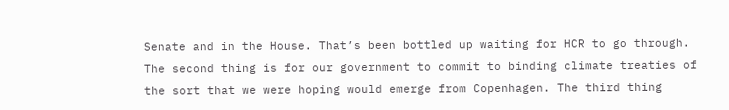Senate and in the House. That’s been bottled up waiting for HCR to go through. The second thing is for our government to commit to binding climate treaties of the sort that we were hoping would emerge from Copenhagen. The third thing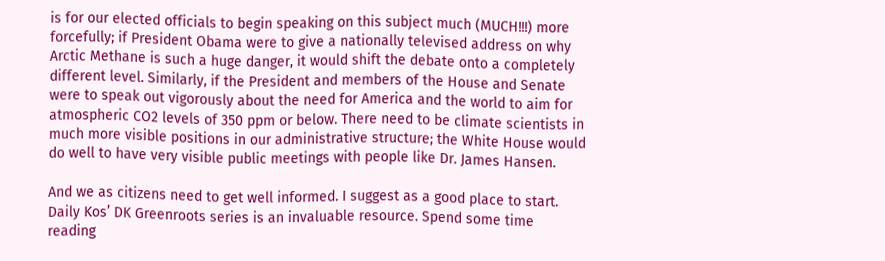is for our elected officials to begin speaking on this subject much (MUCH!!!) more forcefully; if President Obama were to give a nationally televised address on why Arctic Methane is such a huge danger, it would shift the debate onto a completely different level. Similarly, if the President and members of the House and Senate were to speak out vigorously about the need for America and the world to aim for atmospheric CO2 levels of 350 ppm or below. There need to be climate scientists in much more visible positions in our administrative structure; the White House would do well to have very visible public meetings with people like Dr. James Hansen.

And we as citizens need to get well informed. I suggest as a good place to start. Daily Kos’ DK Greenroots series is an invaluable resource. Spend some time reading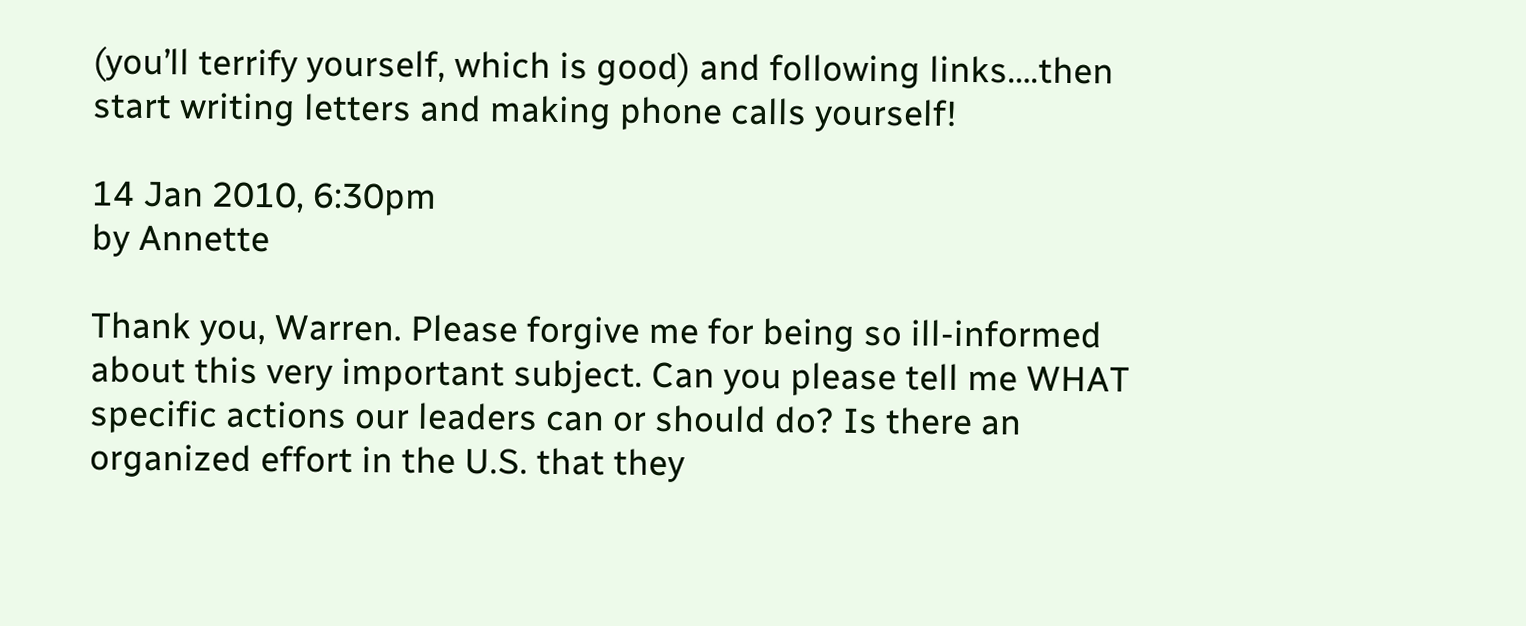(you’ll terrify yourself, which is good) and following links….then start writing letters and making phone calls yourself!

14 Jan 2010, 6:30pm
by Annette

Thank you, Warren. Please forgive me for being so ill-informed about this very important subject. Can you please tell me WHAT specific actions our leaders can or should do? Is there an organized effort in the U.S. that they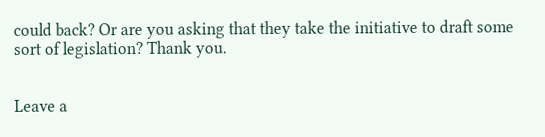could back? Or are you asking that they take the initiative to draft some sort of legislation? Thank you.


Leave a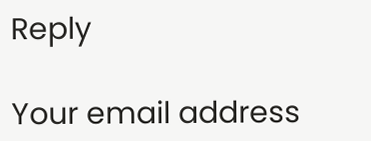Reply

Your email address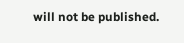will not be published.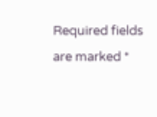Required fields are marked *